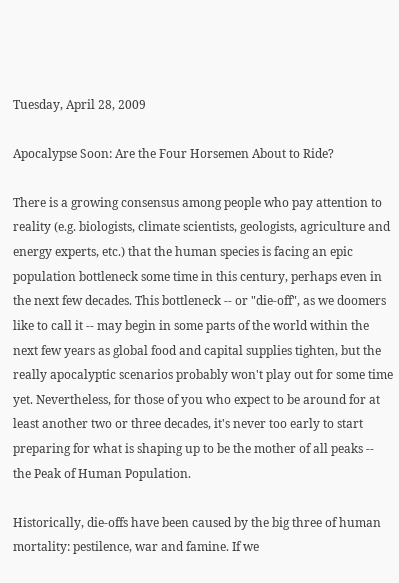Tuesday, April 28, 2009

Apocalypse Soon: Are the Four Horsemen About to Ride?

There is a growing consensus among people who pay attention to reality (e.g. biologists, climate scientists, geologists, agriculture and energy experts, etc.) that the human species is facing an epic population bottleneck some time in this century, perhaps even in the next few decades. This bottleneck -- or "die-off", as we doomers like to call it -- may begin in some parts of the world within the next few years as global food and capital supplies tighten, but the really apocalyptic scenarios probably won't play out for some time yet. Nevertheless, for those of you who expect to be around for at least another two or three decades, it's never too early to start preparing for what is shaping up to be the mother of all peaks -- the Peak of Human Population.

Historically, die-offs have been caused by the big three of human mortality: pestilence, war and famine. If we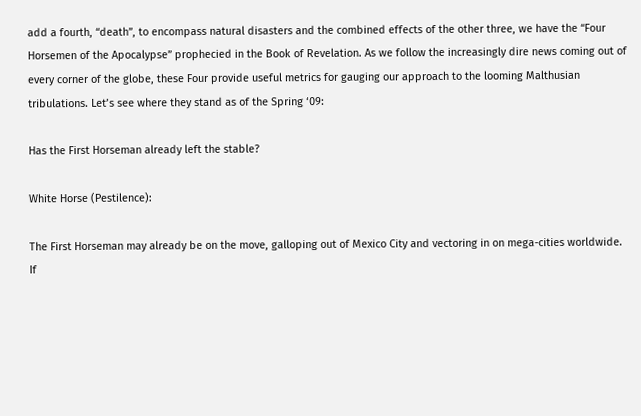add a fourth, “death”, to encompass natural disasters and the combined effects of the other three, we have the “Four Horsemen of the Apocalypse” prophecied in the Book of Revelation. As we follow the increasingly dire news coming out of every corner of the globe, these Four provide useful metrics for gauging our approach to the looming Malthusian tribulations. Let’s see where they stand as of the Spring ‘09:

Has the First Horseman already left the stable?

White Horse (Pestilence):

The First Horseman may already be on the move, galloping out of Mexico City and vectoring in on mega-cities worldwide. If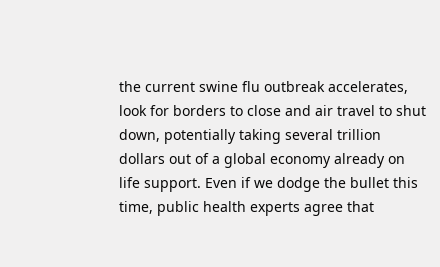the current swine flu outbreak accelerates, look for borders to close and air travel to shut down, potentially taking several trillion dollars out of a global economy already on life support. Even if we dodge the bullet this time, public health experts agree that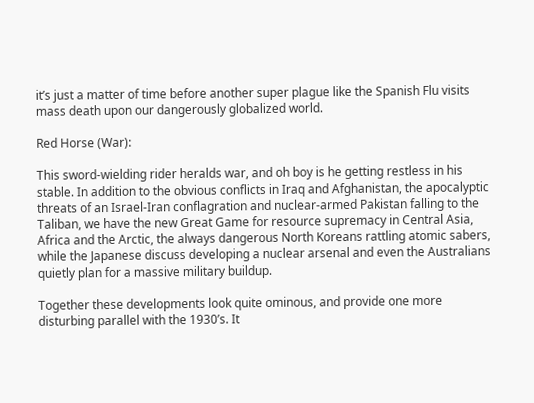it’s just a matter of time before another super plague like the Spanish Flu visits mass death upon our dangerously globalized world.

Red Horse (War):

This sword-wielding rider heralds war, and oh boy is he getting restless in his stable. In addition to the obvious conflicts in Iraq and Afghanistan, the apocalyptic threats of an Israel-Iran conflagration and nuclear-armed Pakistan falling to the Taliban, we have the new Great Game for resource supremacy in Central Asia, Africa and the Arctic, the always dangerous North Koreans rattling atomic sabers, while the Japanese discuss developing a nuclear arsenal and even the Australians quietly plan for a massive military buildup.

Together these developments look quite ominous, and provide one more disturbing parallel with the 1930’s. It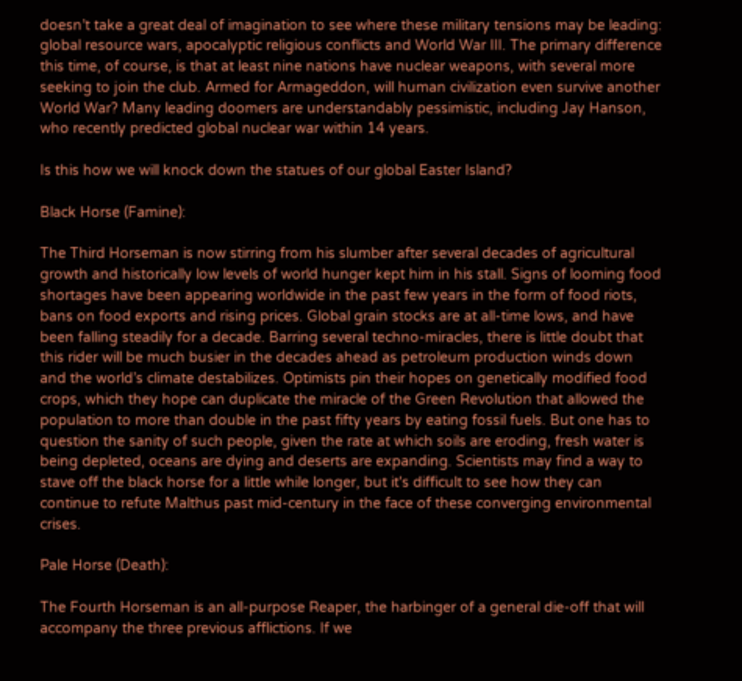doesn’t take a great deal of imagination to see where these military tensions may be leading: global resource wars, apocalyptic religious conflicts and World War III. The primary difference this time, of course, is that at least nine nations have nuclear weapons, with several more seeking to join the club. Armed for Armageddon, will human civilization even survive another World War? Many leading doomers are understandably pessimistic, including Jay Hanson, who recently predicted global nuclear war within 14 years.

Is this how we will knock down the statues of our global Easter Island?

Black Horse (Famine):

The Third Horseman is now stirring from his slumber after several decades of agricultural growth and historically low levels of world hunger kept him in his stall. Signs of looming food shortages have been appearing worldwide in the past few years in the form of food riots, bans on food exports and rising prices. Global grain stocks are at all-time lows, and have been falling steadily for a decade. Barring several techno-miracles, there is little doubt that this rider will be much busier in the decades ahead as petroleum production winds down and the world’s climate destabilizes. Optimists pin their hopes on genetically modified food crops, which they hope can duplicate the miracle of the Green Revolution that allowed the population to more than double in the past fifty years by eating fossil fuels. But one has to question the sanity of such people, given the rate at which soils are eroding, fresh water is being depleted, oceans are dying and deserts are expanding. Scientists may find a way to stave off the black horse for a little while longer, but it's difficult to see how they can continue to refute Malthus past mid-century in the face of these converging environmental crises.

Pale Horse (Death):

The Fourth Horseman is an all-purpose Reaper, the harbinger of a general die-off that will accompany the three previous afflictions. If we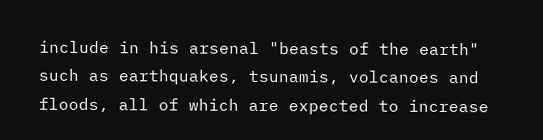include in his arsenal "beasts of the earth" such as earthquakes, tsunamis, volcanoes and floods, all of which are expected to increase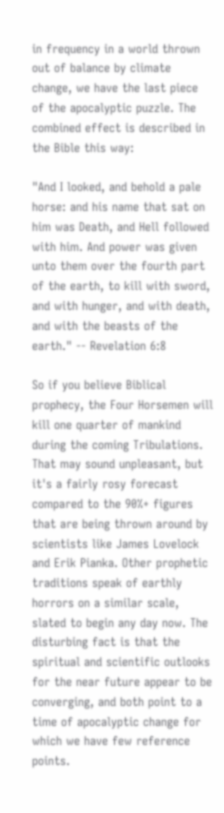in frequency in a world thrown out of balance by climate change, we have the last piece of the apocalyptic puzzle. The combined effect is described in the Bible this way:

"And I looked, and behold a pale horse: and his name that sat on him was Death, and Hell followed with him. And power was given unto them over the fourth part of the earth, to kill with sword, and with hunger, and with death, and with the beasts of the earth." -- Revelation 6:8

So if you believe Biblical prophecy, the Four Horsemen will kill one quarter of mankind during the coming Tribulations. That may sound unpleasant, but it's a fairly rosy forecast compared to the 90%+ figures that are being thrown around by scientists like James Lovelock and Erik Pianka. Other prophetic traditions speak of earthly horrors on a similar scale, slated to begin any day now. The disturbing fact is that the spiritual and scientific outlooks for the near future appear to be converging, and both point to a time of apocalyptic change for which we have few reference points.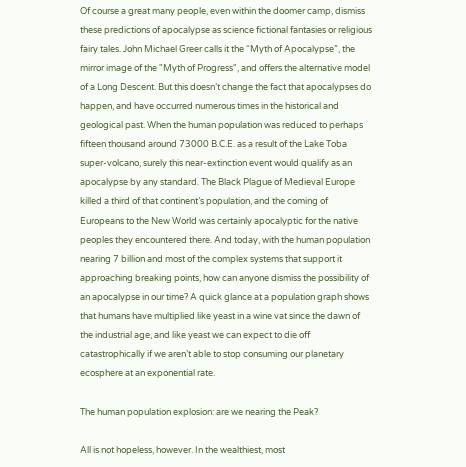Of course a great many people, even within the doomer camp, dismiss these predictions of apocalypse as science fictional fantasies or religious fairy tales. John Michael Greer calls it the “Myth of Apocalypse”, the mirror image of the "Myth of Progress", and offers the alternative model of a Long Descent. But this doesn’t change the fact that apocalypses do happen, and have occurred numerous times in the historical and geological past. When the human population was reduced to perhaps fifteen thousand around 73000 B.C.E. as a result of the Lake Toba super-volcano, surely this near-extinction event would qualify as an apocalypse by any standard. The Black Plague of Medieval Europe killed a third of that continent’s population, and the coming of Europeans to the New World was certainly apocalyptic for the native peoples they encountered there. And today, with the human population nearing 7 billion and most of the complex systems that support it approaching breaking points, how can anyone dismiss the possibility of an apocalypse in our time? A quick glance at a population graph shows that humans have multiplied like yeast in a wine vat since the dawn of the industrial age, and like yeast we can expect to die off catastrophically if we aren’t able to stop consuming our planetary ecosphere at an exponential rate.

The human population explosion: are we nearing the Peak?

All is not hopeless, however. In the wealthiest, most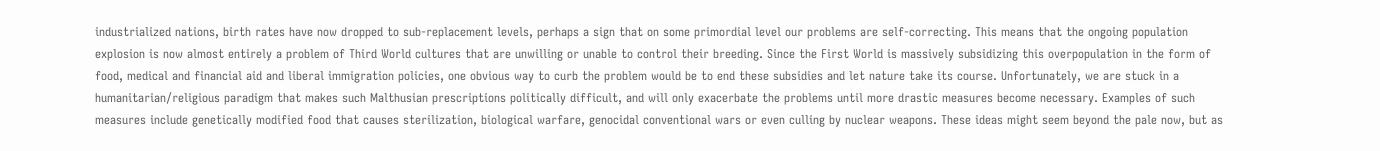industrialized nations, birth rates have now dropped to sub-replacement levels, perhaps a sign that on some primordial level our problems are self-correcting. This means that the ongoing population explosion is now almost entirely a problem of Third World cultures that are unwilling or unable to control their breeding. Since the First World is massively subsidizing this overpopulation in the form of food, medical and financial aid and liberal immigration policies, one obvious way to curb the problem would be to end these subsidies and let nature take its course. Unfortunately, we are stuck in a humanitarian/religious paradigm that makes such Malthusian prescriptions politically difficult, and will only exacerbate the problems until more drastic measures become necessary. Examples of such measures include genetically modified food that causes sterilization, biological warfare, genocidal conventional wars or even culling by nuclear weapons. These ideas might seem beyond the pale now, but as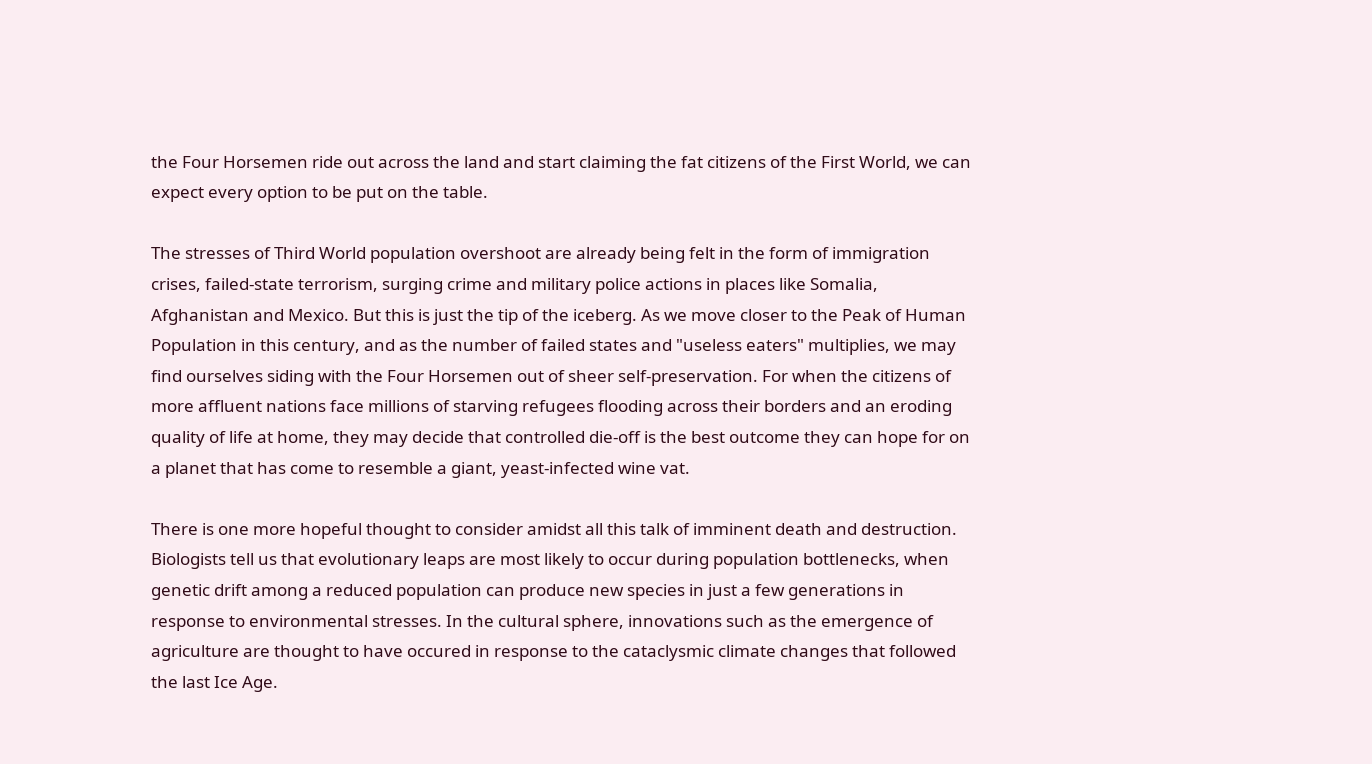the Four Horsemen ride out across the land and start claiming the fat citizens of the First World, we can expect every option to be put on the table.

The stresses of Third World population overshoot are already being felt in the form of immigration crises, failed-state terrorism, surging crime and military police actions in places like Somalia, Afghanistan and Mexico. But this is just the tip of the iceberg. As we move closer to the Peak of Human Population in this century, and as the number of failed states and "useless eaters" multiplies, we may find ourselves siding with the Four Horsemen out of sheer self-preservation. For when the citizens of more affluent nations face millions of starving refugees flooding across their borders and an eroding quality of life at home, they may decide that controlled die-off is the best outcome they can hope for on a planet that has come to resemble a giant, yeast-infected wine vat.

There is one more hopeful thought to consider amidst all this talk of imminent death and destruction. Biologists tell us that evolutionary leaps are most likely to occur during population bottlenecks, when genetic drift among a reduced population can produce new species in just a few generations in response to environmental stresses. In the cultural sphere, innovations such as the emergence of agriculture are thought to have occured in response to the cataclysmic climate changes that followed the last Ice Age.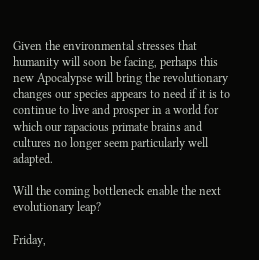Given the environmental stresses that humanity will soon be facing, perhaps this new Apocalypse will bring the revolutionary changes our species appears to need if it is to continue to live and prosper in a world for which our rapacious primate brains and cultures no longer seem particularly well adapted.

Will the coming bottleneck enable the next evolutionary leap?

Friday,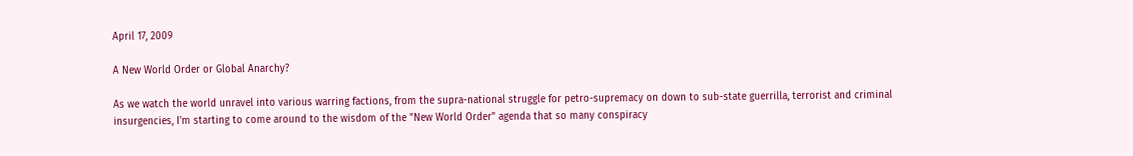April 17, 2009

A New World Order or Global Anarchy?

As we watch the world unravel into various warring factions, from the supra-national struggle for petro-supremacy on down to sub-state guerrilla, terrorist and criminal insurgencies, I'm starting to come around to the wisdom of the "New World Order" agenda that so many conspiracy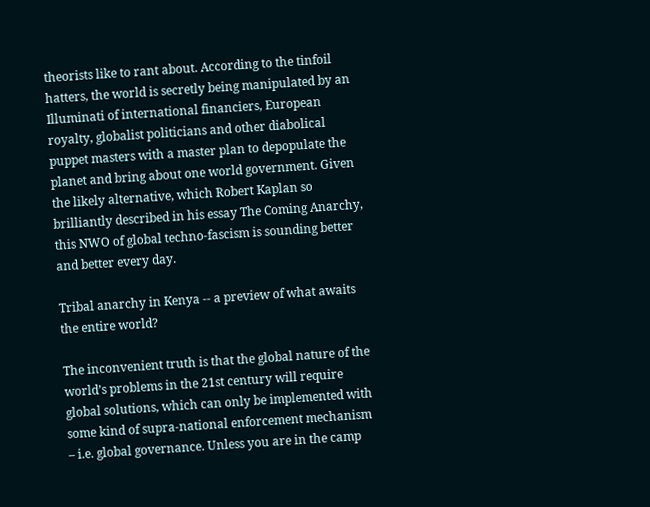theorists like to rant about. According to the tinfoil hatters, the world is secretly being manipulated by an Illuminati of international financiers, European royalty, globalist politicians and other diabolical puppet masters with a master plan to depopulate the planet and bring about one world government. Given the likely alternative, which Robert Kaplan so brilliantly described in his essay The Coming Anarchy, this NWO of global techno-fascism is sounding better and better every day.

Tribal anarchy in Kenya -- a preview of what awaits the entire world?

The inconvenient truth is that the global nature of the world’s problems in the 21st century will require global solutions, which can only be implemented with some kind of supra-national enforcement mechanism – i.e. global governance. Unless you are in the camp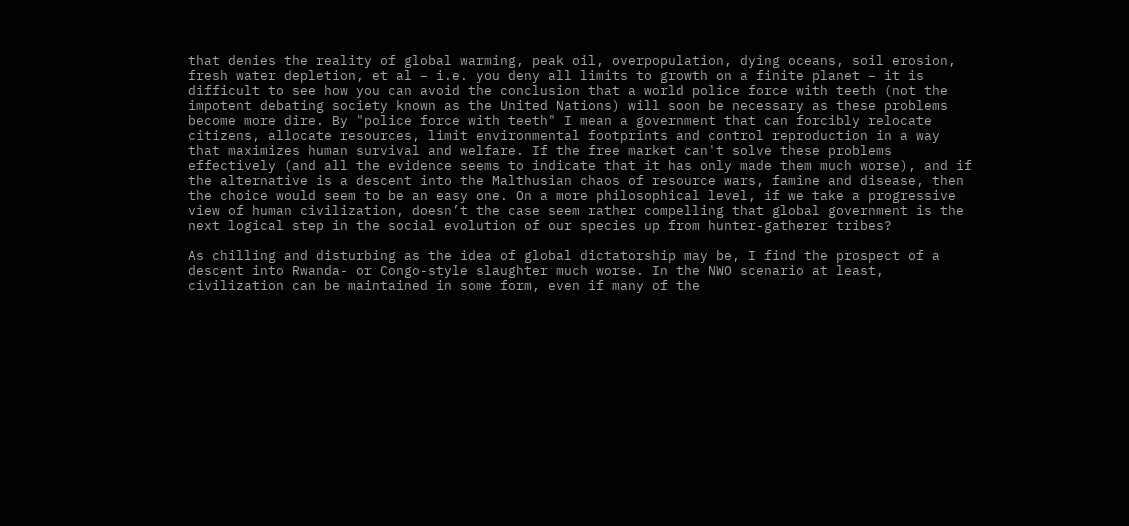that denies the reality of global warming, peak oil, overpopulation, dying oceans, soil erosion, fresh water depletion, et al – i.e. you deny all limits to growth on a finite planet – it is difficult to see how you can avoid the conclusion that a world police force with teeth (not the impotent debating society known as the United Nations) will soon be necessary as these problems become more dire. By "police force with teeth" I mean a government that can forcibly relocate citizens, allocate resources, limit environmental footprints and control reproduction in a way that maximizes human survival and welfare. If the free market can't solve these problems effectively (and all the evidence seems to indicate that it has only made them much worse), and if the alternative is a descent into the Malthusian chaos of resource wars, famine and disease, then the choice would seem to be an easy one. On a more philosophical level, if we take a progressive view of human civilization, doesn’t the case seem rather compelling that global government is the next logical step in the social evolution of our species up from hunter-gatherer tribes?

As chilling and disturbing as the idea of global dictatorship may be, I find the prospect of a descent into Rwanda- or Congo-style slaughter much worse. In the NWO scenario at least, civilization can be maintained in some form, even if many of the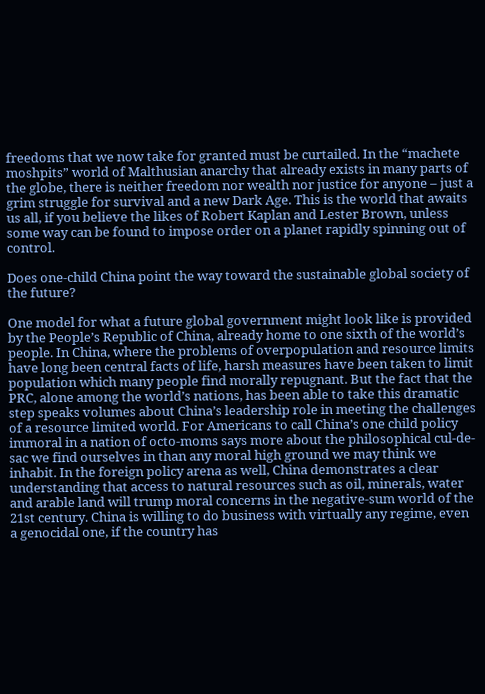freedoms that we now take for granted must be curtailed. In the “machete moshpits” world of Malthusian anarchy that already exists in many parts of the globe, there is neither freedom nor wealth nor justice for anyone – just a grim struggle for survival and a new Dark Age. This is the world that awaits us all, if you believe the likes of Robert Kaplan and Lester Brown, unless some way can be found to impose order on a planet rapidly spinning out of control.

Does one-child China point the way toward the sustainable global society of the future?

One model for what a future global government might look like is provided by the People’s Republic of China, already home to one sixth of the world’s people. In China, where the problems of overpopulation and resource limits have long been central facts of life, harsh measures have been taken to limit population which many people find morally repugnant. But the fact that the PRC, alone among the world’s nations, has been able to take this dramatic step speaks volumes about China’s leadership role in meeting the challenges of a resource limited world. For Americans to call China’s one child policy immoral in a nation of octo-moms says more about the philosophical cul-de-sac we find ourselves in than any moral high ground we may think we inhabit. In the foreign policy arena as well, China demonstrates a clear understanding that access to natural resources such as oil, minerals, water and arable land will trump moral concerns in the negative-sum world of the 21st century. China is willing to do business with virtually any regime, even a genocidal one, if the country has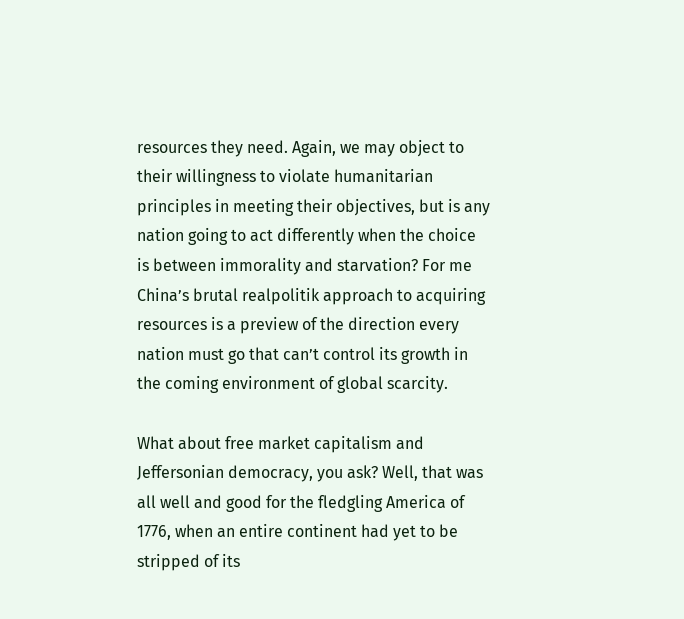resources they need. Again, we may object to their willingness to violate humanitarian principles in meeting their objectives, but is any nation going to act differently when the choice is between immorality and starvation? For me China’s brutal realpolitik approach to acquiring resources is a preview of the direction every nation must go that can’t control its growth in the coming environment of global scarcity.

What about free market capitalism and Jeffersonian democracy, you ask? Well, that was all well and good for the fledgling America of 1776, when an entire continent had yet to be stripped of its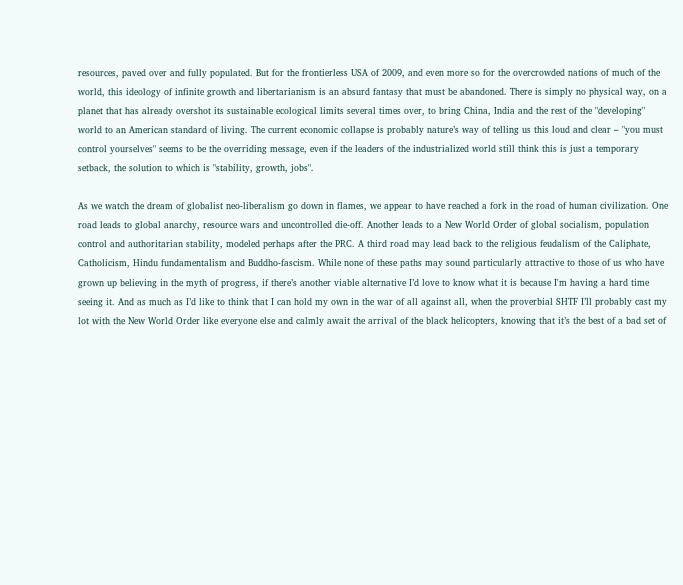resources, paved over and fully populated. But for the frontierless USA of 2009, and even more so for the overcrowded nations of much of the world, this ideology of infinite growth and libertarianism is an absurd fantasy that must be abandoned. There is simply no physical way, on a planet that has already overshot its sustainable ecological limits several times over, to bring China, India and the rest of the "developing" world to an American standard of living. The current economic collapse is probably nature’s way of telling us this loud and clear – "you must control yourselves" seems to be the overriding message, even if the leaders of the industrialized world still think this is just a temporary setback, the solution to which is "stability, growth, jobs".

As we watch the dream of globalist neo-liberalism go down in flames, we appear to have reached a fork in the road of human civilization. One road leads to global anarchy, resource wars and uncontrolled die-off. Another leads to a New World Order of global socialism, population control and authoritarian stability, modeled perhaps after the PRC. A third road may lead back to the religious feudalism of the Caliphate, Catholicism, Hindu fundamentalism and Buddho-fascism. While none of these paths may sound particularly attractive to those of us who have grown up believing in the myth of progress, if there’s another viable alternative I’d love to know what it is because I'm having a hard time seeing it. And as much as I’d like to think that I can hold my own in the war of all against all, when the proverbial SHTF I’ll probably cast my lot with the New World Order like everyone else and calmly await the arrival of the black helicopters, knowing that it’s the best of a bad set of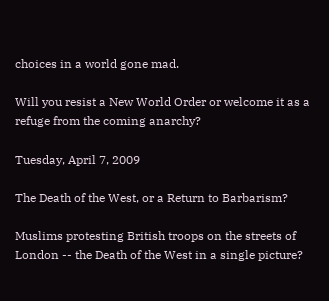choices in a world gone mad.

Will you resist a New World Order or welcome it as a refuge from the coming anarchy?

Tuesday, April 7, 2009

The Death of the West, or a Return to Barbarism?

Muslims protesting British troops on the streets of London -- the Death of the West in a single picture?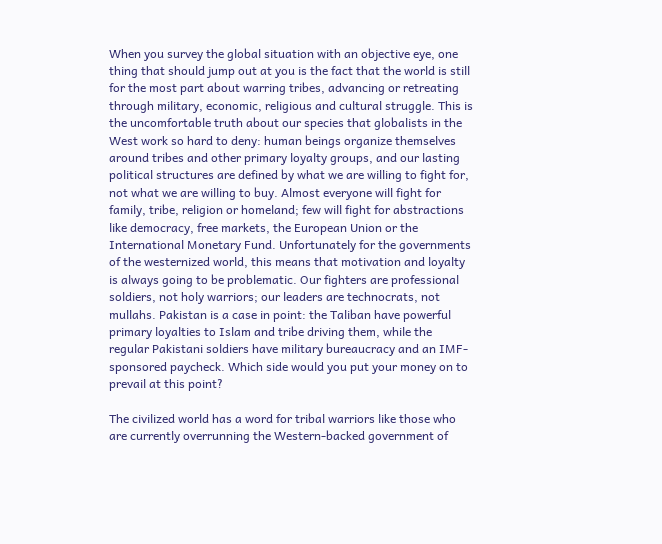When you survey the global situation with an objective eye, one thing that should jump out at you is the fact that the world is still for the most part about warring tribes, advancing or retreating through military, economic, religious and cultural struggle. This is the uncomfortable truth about our species that globalists in the West work so hard to deny: human beings organize themselves around tribes and other primary loyalty groups, and our lasting political structures are defined by what we are willing to fight for, not what we are willing to buy. Almost everyone will fight for family, tribe, religion or homeland; few will fight for abstractions like democracy, free markets, the European Union or the International Monetary Fund. Unfortunately for the governments of the westernized world, this means that motivation and loyalty is always going to be problematic. Our fighters are professional soldiers, not holy warriors; our leaders are technocrats, not mullahs. Pakistan is a case in point: the Taliban have powerful primary loyalties to Islam and tribe driving them, while the regular Pakistani soldiers have military bureaucracy and an IMF-sponsored paycheck. Which side would you put your money on to prevail at this point?

The civilized world has a word for tribal warriors like those who are currently overrunning the Western-backed government of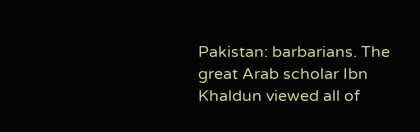Pakistan: barbarians. The great Arab scholar Ibn Khaldun viewed all of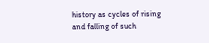history as cycles of rising and falling of such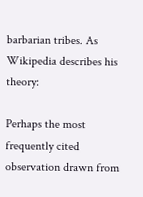barbarian tribes. As Wikipedia describes his theory:

Perhaps the most frequently cited observation drawn from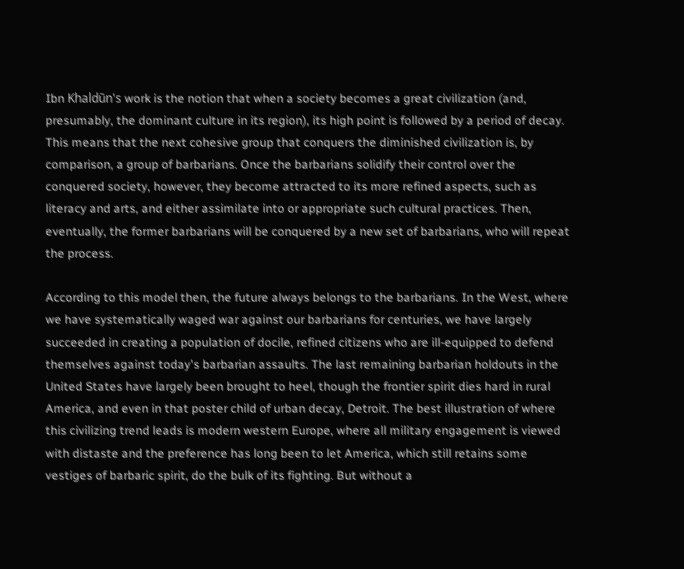Ibn Khaldūn's work is the notion that when a society becomes a great civilization (and, presumably, the dominant culture in its region), its high point is followed by a period of decay. This means that the next cohesive group that conquers the diminished civilization is, by comparison, a group of barbarians. Once the barbarians solidify their control over the conquered society, however, they become attracted to its more refined aspects, such as literacy and arts, and either assimilate into or appropriate such cultural practices. Then, eventually, the former barbarians will be conquered by a new set of barbarians, who will repeat the process.

According to this model then, the future always belongs to the barbarians. In the West, where we have systematically waged war against our barbarians for centuries, we have largely succeeded in creating a population of docile, refined citizens who are ill-equipped to defend themselves against today's barbarian assaults. The last remaining barbarian holdouts in the United States have largely been brought to heel, though the frontier spirit dies hard in rural America, and even in that poster child of urban decay, Detroit. The best illustration of where this civilizing trend leads is modern western Europe, where all military engagement is viewed with distaste and the preference has long been to let America, which still retains some vestiges of barbaric spirit, do the bulk of its fighting. But without a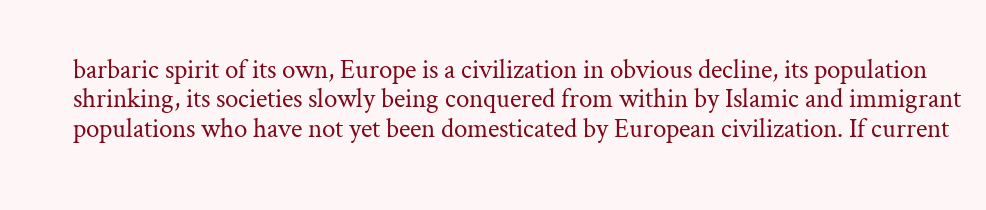barbaric spirit of its own, Europe is a civilization in obvious decline, its population shrinking, its societies slowly being conquered from within by Islamic and immigrant populations who have not yet been domesticated by European civilization. If current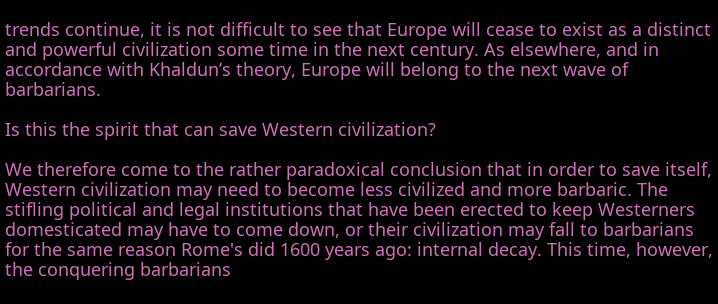trends continue, it is not difficult to see that Europe will cease to exist as a distinct and powerful civilization some time in the next century. As elsewhere, and in accordance with Khaldun’s theory, Europe will belong to the next wave of barbarians.

Is this the spirit that can save Western civilization?

We therefore come to the rather paradoxical conclusion that in order to save itself, Western civilization may need to become less civilized and more barbaric. The stifling political and legal institutions that have been erected to keep Westerners domesticated may have to come down, or their civilization may fall to barbarians for the same reason Rome's did 1600 years ago: internal decay. This time, however, the conquering barbarians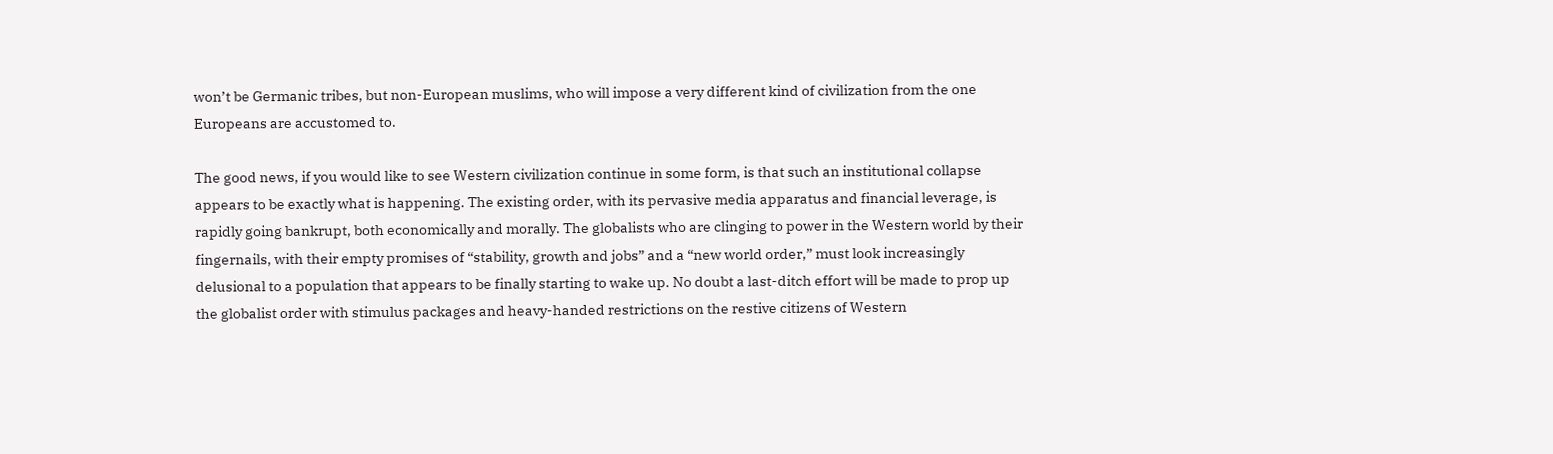won’t be Germanic tribes, but non-European muslims, who will impose a very different kind of civilization from the one Europeans are accustomed to.

The good news, if you would like to see Western civilization continue in some form, is that such an institutional collapse appears to be exactly what is happening. The existing order, with its pervasive media apparatus and financial leverage, is rapidly going bankrupt, both economically and morally. The globalists who are clinging to power in the Western world by their fingernails, with their empty promises of “stability, growth and jobs” and a “new world order,” must look increasingly delusional to a population that appears to be finally starting to wake up. No doubt a last-ditch effort will be made to prop up the globalist order with stimulus packages and heavy-handed restrictions on the restive citizens of Western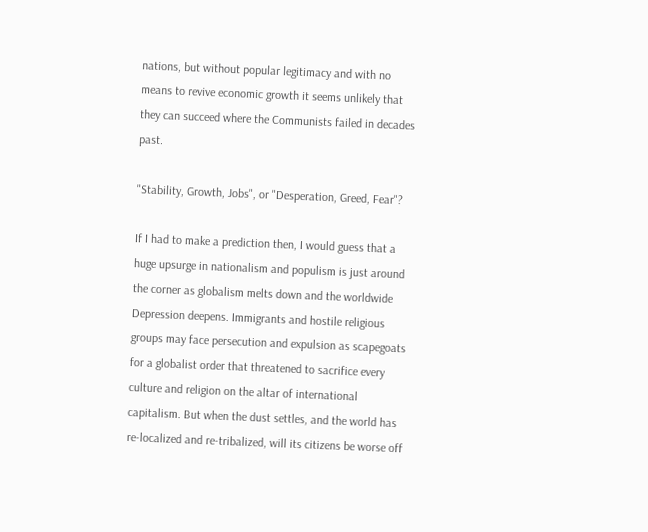nations, but without popular legitimacy and with no means to revive economic growth it seems unlikely that they can succeed where the Communists failed in decades past.

"Stability, Growth, Jobs", or "Desperation, Greed, Fear"?

If I had to make a prediction then, I would guess that a huge upsurge in nationalism and populism is just around the corner as globalism melts down and the worldwide Depression deepens. Immigrants and hostile religious groups may face persecution and expulsion as scapegoats for a globalist order that threatened to sacrifice every culture and religion on the altar of international capitalism. But when the dust settles, and the world has re-localized and re-tribalized, will its citizens be worse off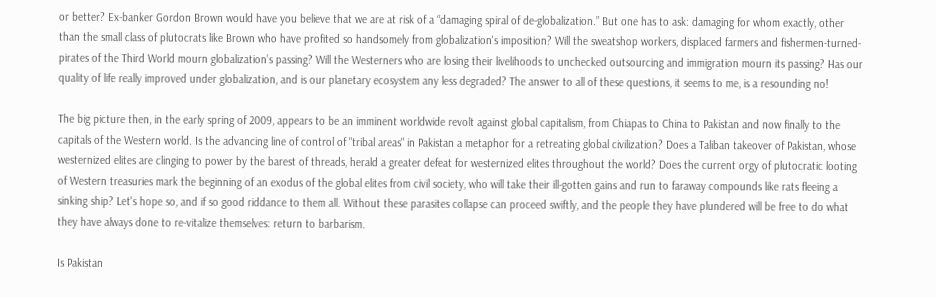or better? Ex-banker Gordon Brown would have you believe that we are at risk of a “damaging spiral of de-globalization.” But one has to ask: damaging for whom exactly, other than the small class of plutocrats like Brown who have profited so handsomely from globalization's imposition? Will the sweatshop workers, displaced farmers and fishermen-turned-pirates of the Third World mourn globalization’s passing? Will the Westerners who are losing their livelihoods to unchecked outsourcing and immigration mourn its passing? Has our quality of life really improved under globalization, and is our planetary ecosystem any less degraded? The answer to all of these questions, it seems to me, is a resounding no!

The big picture then, in the early spring of 2009, appears to be an imminent worldwide revolt against global capitalism, from Chiapas to China to Pakistan and now finally to the capitals of the Western world. Is the advancing line of control of "tribal areas" in Pakistan a metaphor for a retreating global civilization? Does a Taliban takeover of Pakistan, whose westernized elites are clinging to power by the barest of threads, herald a greater defeat for westernized elites throughout the world? Does the current orgy of plutocratic looting of Western treasuries mark the beginning of an exodus of the global elites from civil society, who will take their ill-gotten gains and run to faraway compounds like rats fleeing a sinking ship? Let's hope so, and if so good riddance to them all. Without these parasites collapse can proceed swiftly, and the people they have plundered will be free to do what they have always done to re-vitalize themselves: return to barbarism.

Is Pakistan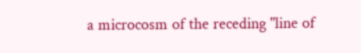a microcosm of the receding "line of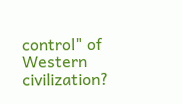control" of Western civilization?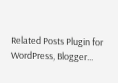Related Posts Plugin for WordPress, Blogger...